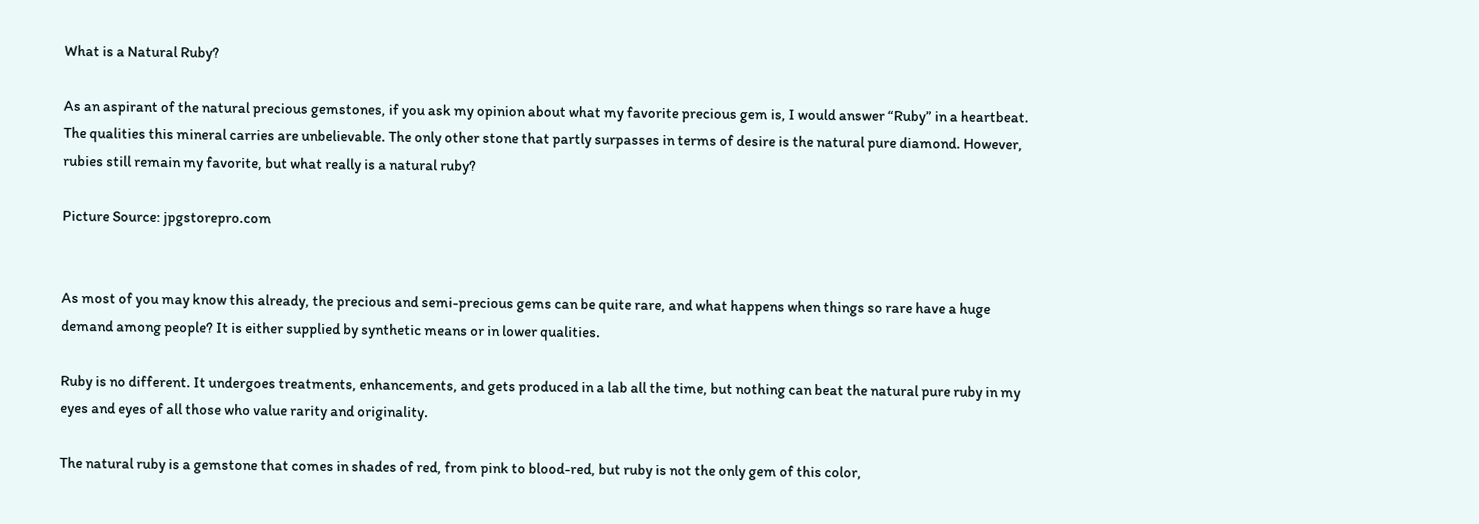What is a Natural Ruby?

As an aspirant of the natural precious gemstones, if you ask my opinion about what my favorite precious gem is, I would answer “Ruby” in a heartbeat. The qualities this mineral carries are unbelievable. The only other stone that partly surpasses in terms of desire is the natural pure diamond. However, rubies still remain my favorite, but what really is a natural ruby?

Picture Source: jpgstorepro.com


As most of you may know this already, the precious and semi-precious gems can be quite rare, and what happens when things so rare have a huge demand among people? It is either supplied by synthetic means or in lower qualities.

Ruby is no different. It undergoes treatments, enhancements, and gets produced in a lab all the time, but nothing can beat the natural pure ruby in my eyes and eyes of all those who value rarity and originality.

The natural ruby is a gemstone that comes in shades of red, from pink to blood-red, but ruby is not the only gem of this color,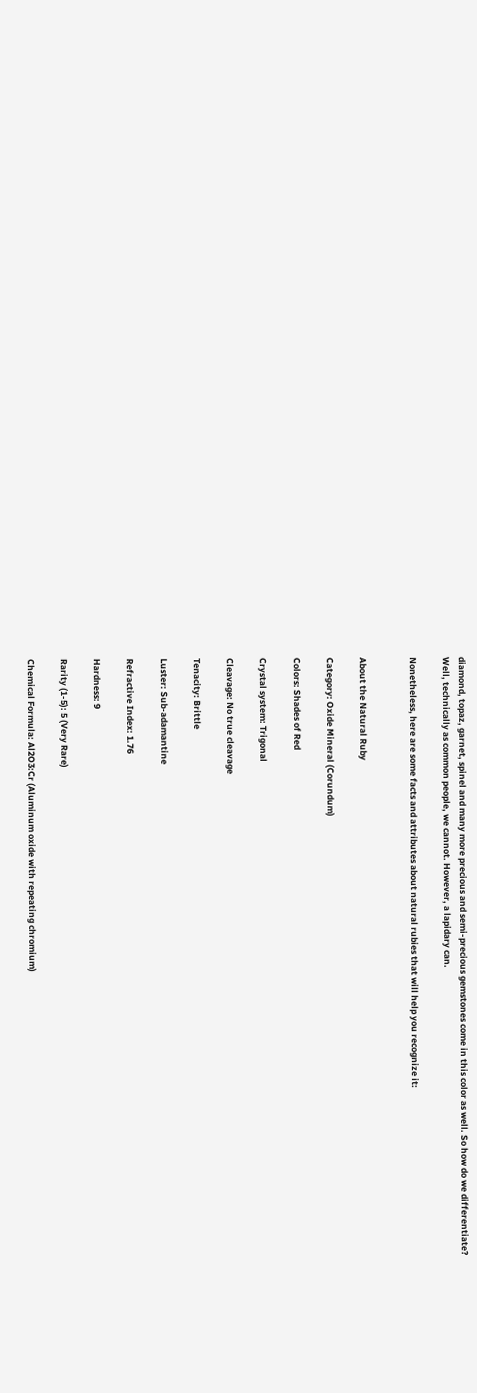diamond, topaz, garnet, spinel and many more precious and semi-precious gemstones come in this color as well. So how do we differentiate? Well, technically as common people, we cannot. However, a lapidary can.

Nonetheless, here are some facts and attributes about natural rubies that will help you recognize it:


About the Natural Ruby

Category: Oxide Mineral (Corundum)

Colors: Shades of Red

Crystal system: Trigonal

Cleavage: No true cleavage

Tenacity: Brittle

Luster: Sub-adamantine

Refractive Index: 1.76

Hardness: 9

Rarity (1-5): 5 (Very Rare)

Chemical Formula: Al2O3:Cr (Aluminum oxide with repeating chromium)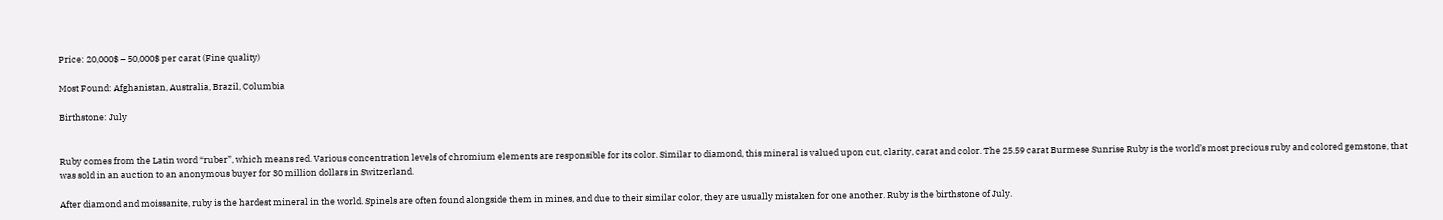Price: 20,000$ – 50,000$ per carat (Fine quality)

Most Found: Afghanistan, Australia, Brazil, Columbia

Birthstone: July


Ruby comes from the Latin word “ruber”, which means red. Various concentration levels of chromium elements are responsible for its color. Similar to diamond, this mineral is valued upon cut, clarity, carat and color. The 25.59 carat Burmese Sunrise Ruby is the world’s most precious ruby and colored gemstone, that was sold in an auction to an anonymous buyer for 30 million dollars in Switzerland.

After diamond and moissanite, ruby is the hardest mineral in the world. Spinels are often found alongside them in mines, and due to their similar color, they are usually mistaken for one another. Ruby is the birthstone of July.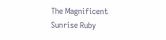The Magnificent Sunrise Ruby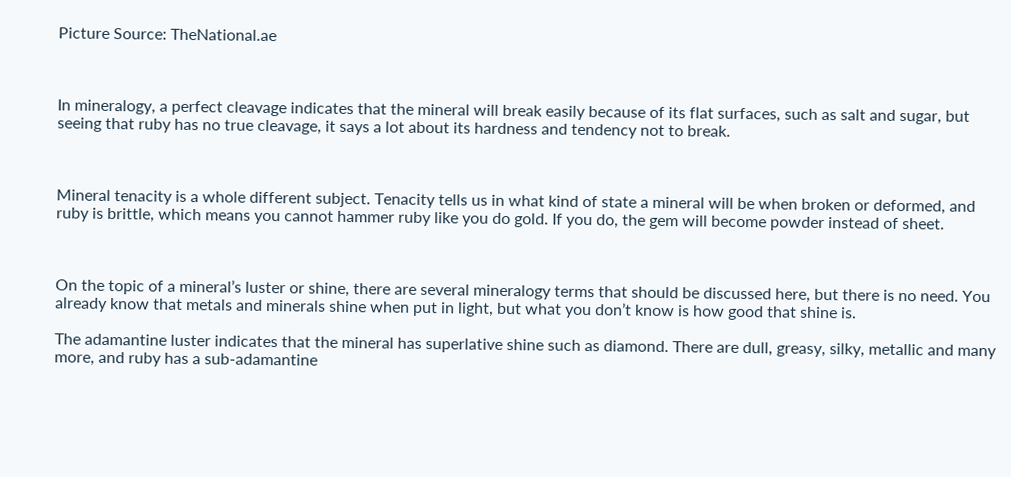Picture Source: TheNational.ae



In mineralogy, a perfect cleavage indicates that the mineral will break easily because of its flat surfaces, such as salt and sugar, but seeing that ruby has no true cleavage, it says a lot about its hardness and tendency not to break.



Mineral tenacity is a whole different subject. Tenacity tells us in what kind of state a mineral will be when broken or deformed, and ruby is brittle, which means you cannot hammer ruby like you do gold. If you do, the gem will become powder instead of sheet.



On the topic of a mineral’s luster or shine, there are several mineralogy terms that should be discussed here, but there is no need. You already know that metals and minerals shine when put in light, but what you don’t know is how good that shine is.

The adamantine luster indicates that the mineral has superlative shine such as diamond. There are dull, greasy, silky, metallic and many more, and ruby has a sub-adamantine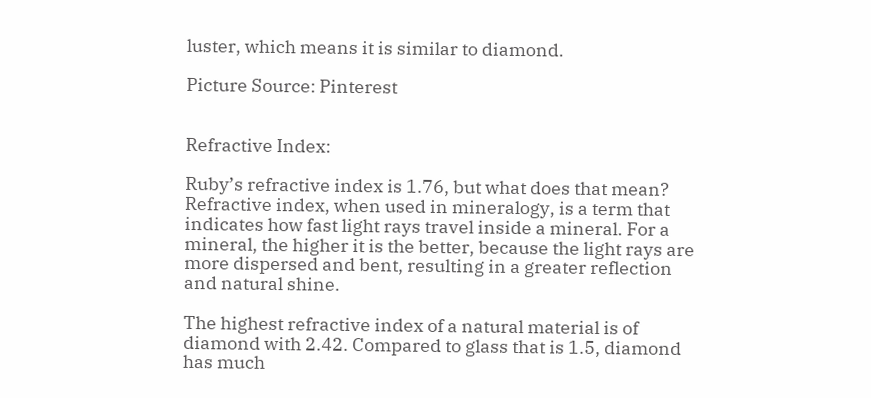luster, which means it is similar to diamond.

Picture Source: Pinterest


Refractive Index:

Ruby’s refractive index is 1.76, but what does that mean? Refractive index, when used in mineralogy, is a term that indicates how fast light rays travel inside a mineral. For a mineral, the higher it is the better, because the light rays are more dispersed and bent, resulting in a greater reflection and natural shine.

The highest refractive index of a natural material is of diamond with 2.42. Compared to glass that is 1.5, diamond has much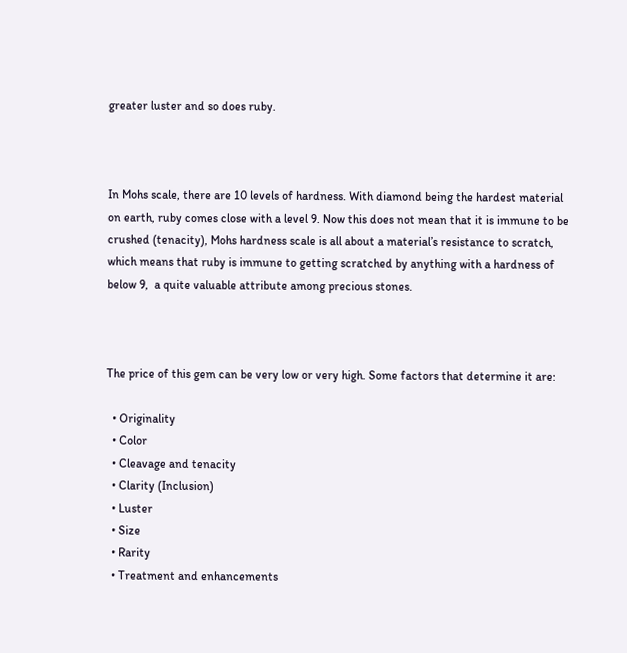greater luster and so does ruby.



In Mohs scale, there are 10 levels of hardness. With diamond being the hardest material on earth, ruby comes close with a level 9. Now this does not mean that it is immune to be crushed (tenacity), Mohs hardness scale is all about a material’s resistance to scratch, which means that ruby is immune to getting scratched by anything with a hardness of below 9,  a quite valuable attribute among precious stones.



The price of this gem can be very low or very high. Some factors that determine it are:

  • Originality
  • Color
  • Cleavage and tenacity
  • Clarity (Inclusion)
  • Luster
  • Size
  • Rarity
  • Treatment and enhancements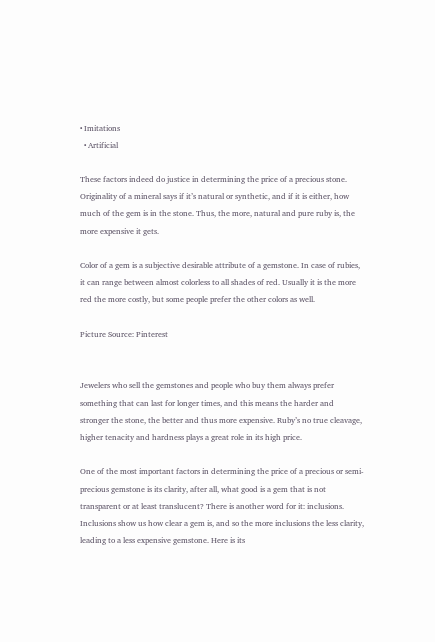• Imitations
  • Artificial

These factors indeed do justice in determining the price of a precious stone. Originality of a mineral says if it’s natural or synthetic, and if it is either, how much of the gem is in the stone. Thus, the more, natural and pure ruby is, the more expensive it gets.

Color of a gem is a subjective desirable attribute of a gemstone. In case of rubies, it can range between almost colorless to all shades of red. Usually it is the more red the more costly, but some people prefer the other colors as well.

Picture Source: Pinterest


Jewelers who sell the gemstones and people who buy them always prefer something that can last for longer times, and this means the harder and stronger the stone, the better and thus more expensive. Ruby’s no true cleavage, higher tenacity and hardness plays a great role in its high price.

One of the most important factors in determining the price of a precious or semi-precious gemstone is its clarity, after all, what good is a gem that is not transparent or at least translucent? There is another word for it: inclusions. Inclusions show us how clear a gem is, and so the more inclusions the less clarity, leading to a less expensive gemstone. Here is its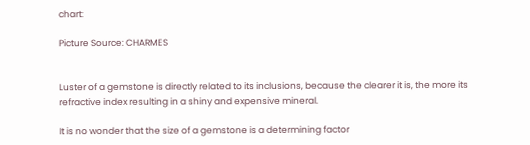chart:

Picture Source: CHARMES


Luster of a gemstone is directly related to its inclusions, because the clearer it is, the more its refractive index resulting in a shiny and expensive mineral.

It is no wonder that the size of a gemstone is a determining factor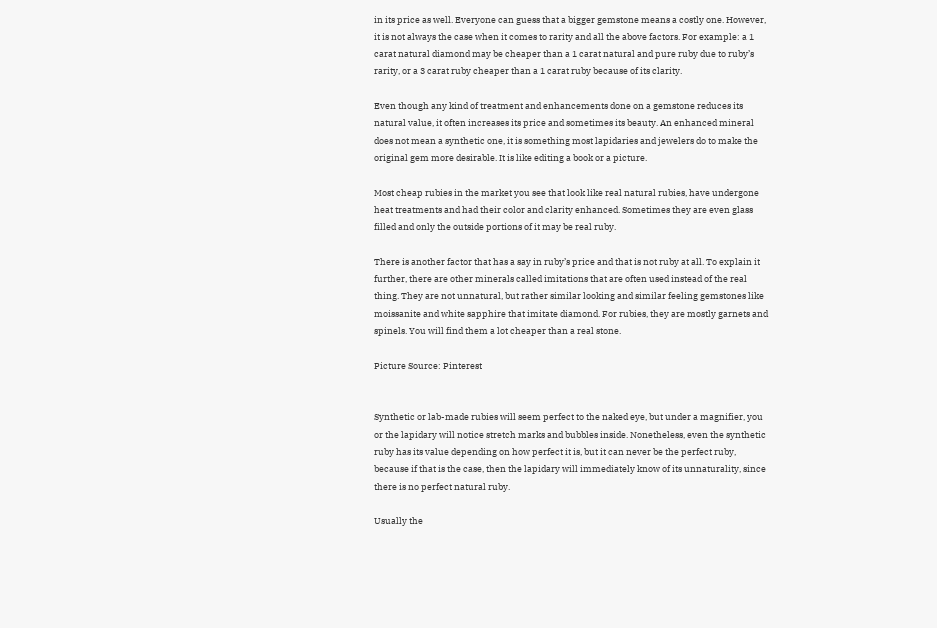in its price as well. Everyone can guess that a bigger gemstone means a costly one. However, it is not always the case when it comes to rarity and all the above factors. For example: a 1 carat natural diamond may be cheaper than a 1 carat natural and pure ruby due to ruby’s rarity, or a 3 carat ruby cheaper than a 1 carat ruby because of its clarity.

Even though any kind of treatment and enhancements done on a gemstone reduces its natural value, it often increases its price and sometimes its beauty. An enhanced mineral does not mean a synthetic one, it is something most lapidaries and jewelers do to make the original gem more desirable. It is like editing a book or a picture.

Most cheap rubies in the market you see that look like real natural rubies, have undergone heat treatments and had their color and clarity enhanced. Sometimes they are even glass filled and only the outside portions of it may be real ruby.

There is another factor that has a say in ruby’s price and that is not ruby at all. To explain it further, there are other minerals called imitations that are often used instead of the real thing. They are not unnatural, but rather similar looking and similar feeling gemstones like moissanite and white sapphire that imitate diamond. For rubies, they are mostly garnets and spinels. You will find them a lot cheaper than a real stone.

Picture Source: Pinterest


Synthetic or lab-made rubies will seem perfect to the naked eye, but under a magnifier, you or the lapidary will notice stretch marks and bubbles inside. Nonetheless, even the synthetic ruby has its value depending on how perfect it is, but it can never be the perfect ruby, because if that is the case, then the lapidary will immediately know of its unnaturality, since there is no perfect natural ruby.

Usually the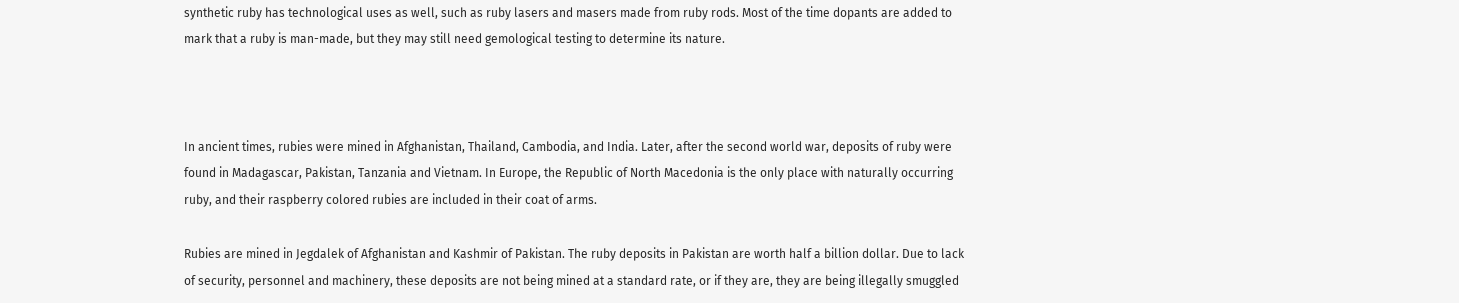synthetic ruby has technological uses as well, such as ruby lasers and masers made from ruby rods. Most of the time dopants are added to mark that a ruby is man-made, but they may still need gemological testing to determine its nature.



In ancient times, rubies were mined in Afghanistan, Thailand, Cambodia, and India. Later, after the second world war, deposits of ruby were found in Madagascar, Pakistan, Tanzania and Vietnam. In Europe, the Republic of North Macedonia is the only place with naturally occurring ruby, and their raspberry colored rubies are included in their coat of arms.

Rubies are mined in Jegdalek of Afghanistan and Kashmir of Pakistan. The ruby deposits in Pakistan are worth half a billion dollar. Due to lack of security, personnel and machinery, these deposits are not being mined at a standard rate, or if they are, they are being illegally smuggled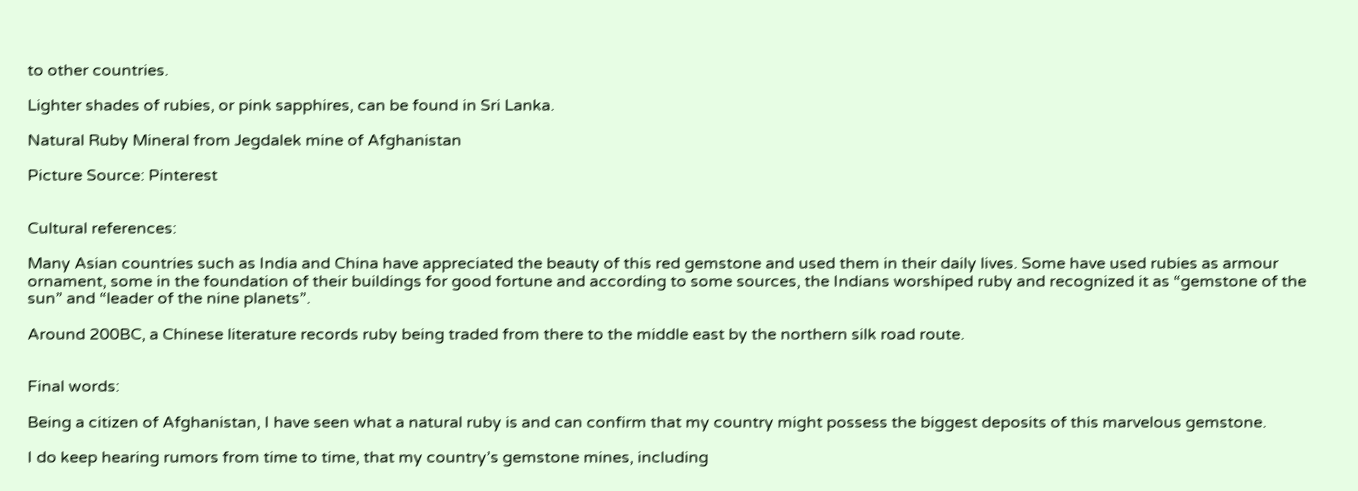to other countries.

Lighter shades of rubies, or pink sapphires, can be found in Sri Lanka.

Natural Ruby Mineral from Jegdalek mine of Afghanistan

Picture Source: Pinterest


Cultural references:

Many Asian countries such as India and China have appreciated the beauty of this red gemstone and used them in their daily lives. Some have used rubies as armour ornament, some in the foundation of their buildings for good fortune and according to some sources, the Indians worshiped ruby and recognized it as “gemstone of the sun” and “leader of the nine planets”.

Around 200BC, a Chinese literature records ruby being traded from there to the middle east by the northern silk road route.


Final words:

Being a citizen of Afghanistan, I have seen what a natural ruby is and can confirm that my country might possess the biggest deposits of this marvelous gemstone.

I do keep hearing rumors from time to time, that my country’s gemstone mines, including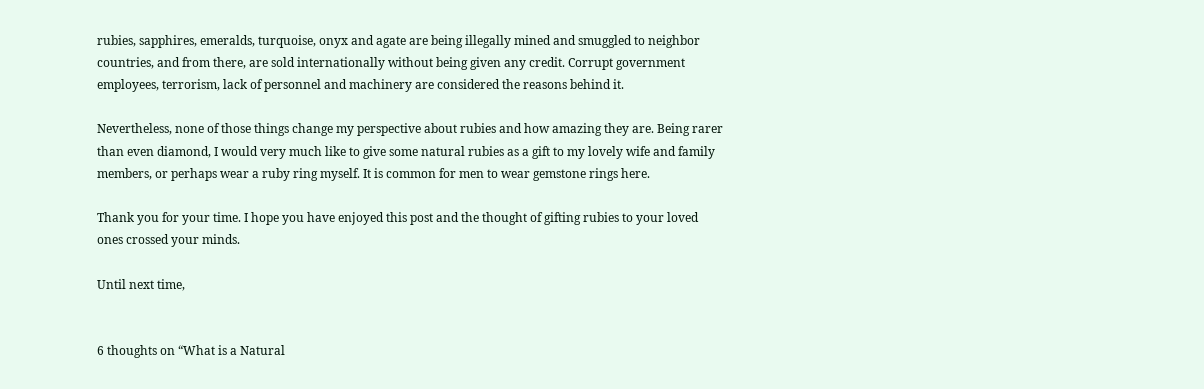rubies, sapphires, emeralds, turquoise, onyx and agate are being illegally mined and smuggled to neighbor countries, and from there, are sold internationally without being given any credit. Corrupt government employees, terrorism, lack of personnel and machinery are considered the reasons behind it.

Nevertheless, none of those things change my perspective about rubies and how amazing they are. Being rarer than even diamond, I would very much like to give some natural rubies as a gift to my lovely wife and family members, or perhaps wear a ruby ring myself. It is common for men to wear gemstone rings here.

Thank you for your time. I hope you have enjoyed this post and the thought of gifting rubies to your loved ones crossed your minds.

Until next time,


6 thoughts on “What is a Natural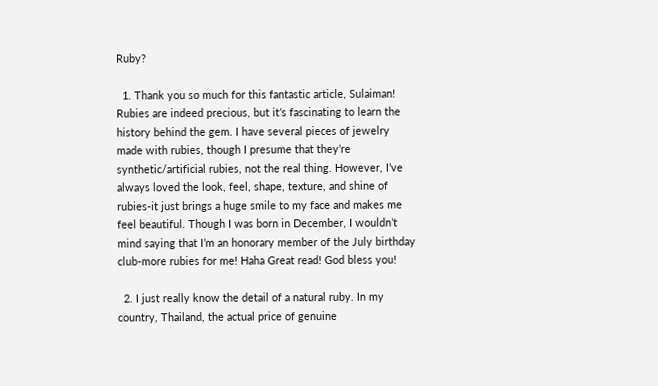Ruby?

  1. Thank you so much for this fantastic article, Sulaiman! Rubies are indeed precious, but it’s fascinating to learn the history behind the gem. I have several pieces of jewelry made with rubies, though I presume that they’re synthetic/artificial rubies, not the real thing. However, I’ve always loved the look, feel, shape, texture, and shine of rubies-it just brings a huge smile to my face and makes me feel beautiful. Though I was born in December, I wouldn’t mind saying that I’m an honorary member of the July birthday club-more rubies for me! Haha Great read! God bless you!

  2. I just really know the detail of a natural ruby. In my country, Thailand, the actual price of genuine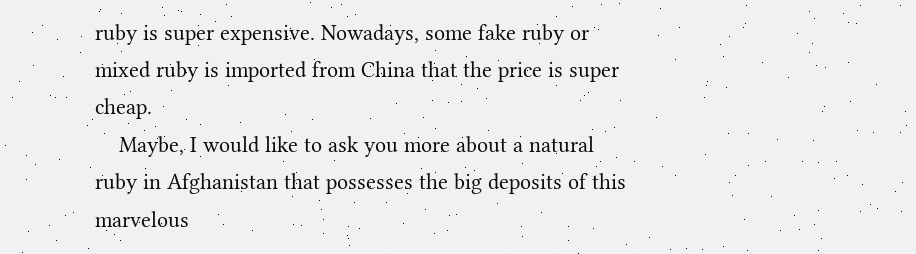ruby is super expensive. Nowadays, some fake ruby or mixed ruby is imported from China that the price is super cheap.
    Maybe, I would like to ask you more about a natural ruby in Afghanistan that possesses the big deposits of this marvelous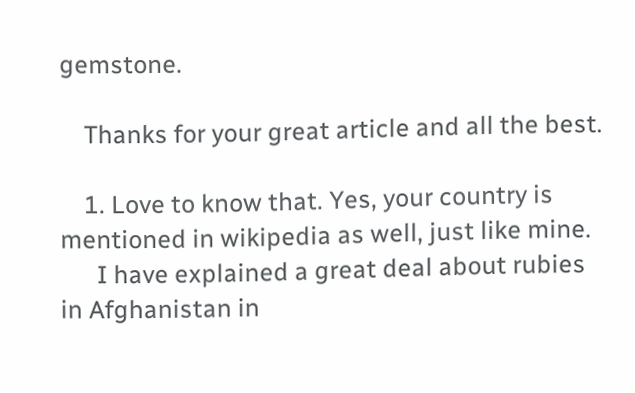gemstone.

    Thanks for your great article and all the best.

    1. Love to know that. Yes, your country is mentioned in wikipedia as well, just like mine.
      I have explained a great deal about rubies in Afghanistan in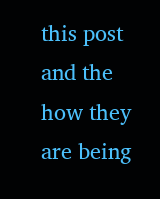this post and the how they are being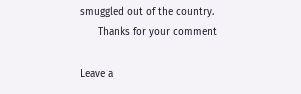smuggled out of the country.
      Thanks for your comment

Leave a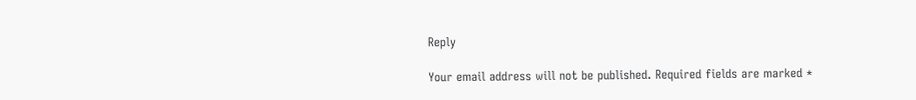Reply

Your email address will not be published. Required fields are marked *